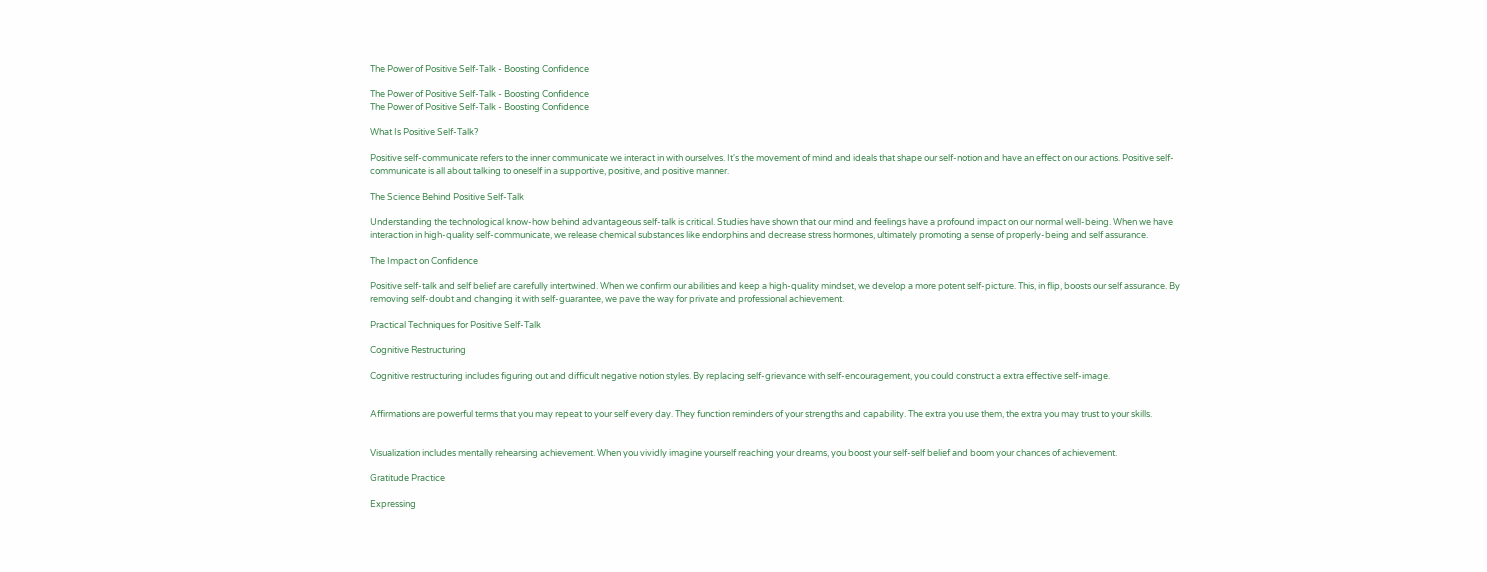The Power of Positive Self-Talk - Boosting Confidence

The Power of Positive Self-Talk - Boosting Confidence
The Power of Positive Self-Talk - Boosting Confidence

What Is Positive Self-Talk?

Positive self-communicate refers to the inner communicate we interact in with ourselves. It's the movement of mind and ideals that shape our self-notion and have an effect on our actions. Positive self-communicate is all about talking to oneself in a supportive, positive, and positive manner.

The Science Behind Positive Self-Talk

Understanding the technological know-how behind advantageous self-talk is critical. Studies have shown that our mind and feelings have a profound impact on our normal well-being. When we have interaction in high-quality self-communicate, we release chemical substances like endorphins and decrease stress hormones, ultimately promoting a sense of properly-being and self assurance.

The Impact on Confidence

Positive self-talk and self belief are carefully intertwined. When we confirm our abilities and keep a high-quality mindset, we develop a more potent self-picture. This, in flip, boosts our self assurance. By removing self-doubt and changing it with self-guarantee, we pave the way for private and professional achievement.

Practical Techniques for Positive Self-Talk

Cognitive Restructuring

Cognitive restructuring includes figuring out and difficult negative notion styles. By replacing self-grievance with self-encouragement, you could construct a extra effective self-image.


Affirmations are powerful terms that you may repeat to your self every day. They function reminders of your strengths and capability. The extra you use them, the extra you may trust to your skills.


Visualization includes mentally rehearsing achievement. When you vividly imagine yourself reaching your dreams, you boost your self-self belief and boom your chances of achievement.

Gratitude Practice

Expressing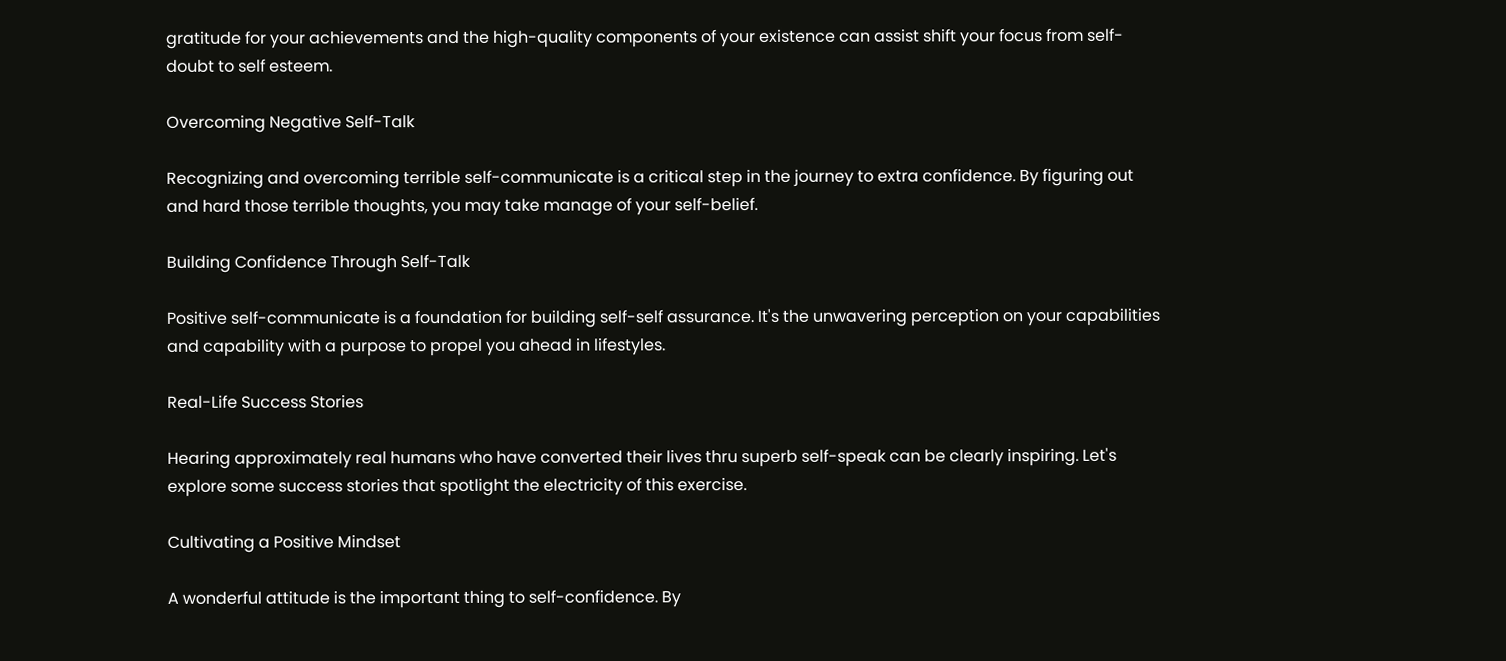gratitude for your achievements and the high-quality components of your existence can assist shift your focus from self-doubt to self esteem.

Overcoming Negative Self-Talk

Recognizing and overcoming terrible self-communicate is a critical step in the journey to extra confidence. By figuring out and hard those terrible thoughts, you may take manage of your self-belief.

Building Confidence Through Self-Talk

Positive self-communicate is a foundation for building self-self assurance. It's the unwavering perception on your capabilities and capability with a purpose to propel you ahead in lifestyles.

Real-Life Success Stories

Hearing approximately real humans who have converted their lives thru superb self-speak can be clearly inspiring. Let's explore some success stories that spotlight the electricity of this exercise.

Cultivating a Positive Mindset

A wonderful attitude is the important thing to self-confidence. By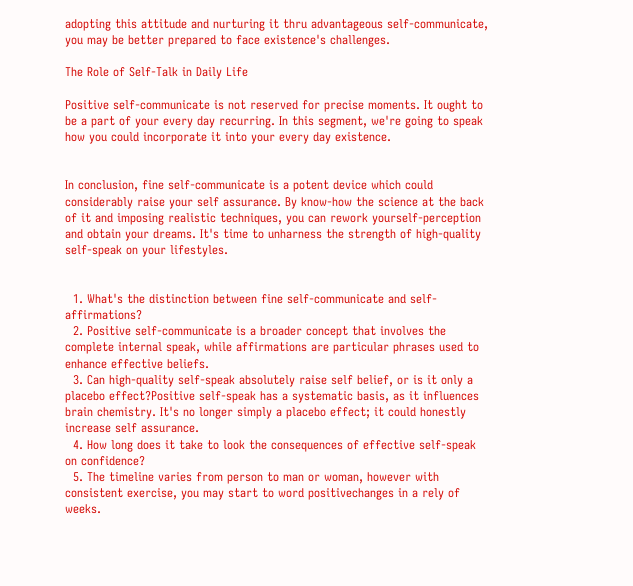adopting this attitude and nurturing it thru advantageous self-communicate, you may be better prepared to face existence's challenges.

The Role of Self-Talk in Daily Life

Positive self-communicate is not reserved for precise moments. It ought to be a part of your every day recurring. In this segment, we're going to speak how you could incorporate it into your every day existence.


In conclusion, fine self-communicate is a potent device which could considerably raise your self assurance. By know-how the science at the back of it and imposing realistic techniques, you can rework yourself-perception and obtain your dreams. It's time to unharness the strength of high-quality self-speak on your lifestyles.


  1. What's the distinction between fine self-communicate and self-affirmations?
  2. Positive self-communicate is a broader concept that involves the complete internal speak, while affirmations are particular phrases used to enhance effective beliefs.
  3. Can high-quality self-speak absolutely raise self belief, or is it only a placebo effect?Positive self-speak has a systematic basis, as it influences brain chemistry. It's no longer simply a placebo effect; it could honestly increase self assurance.
  4. How long does it take to look the consequences of effective self-speak on confidence?
  5. The timeline varies from person to man or woman, however with consistent exercise, you may start to word positivechanges in a rely of weeks.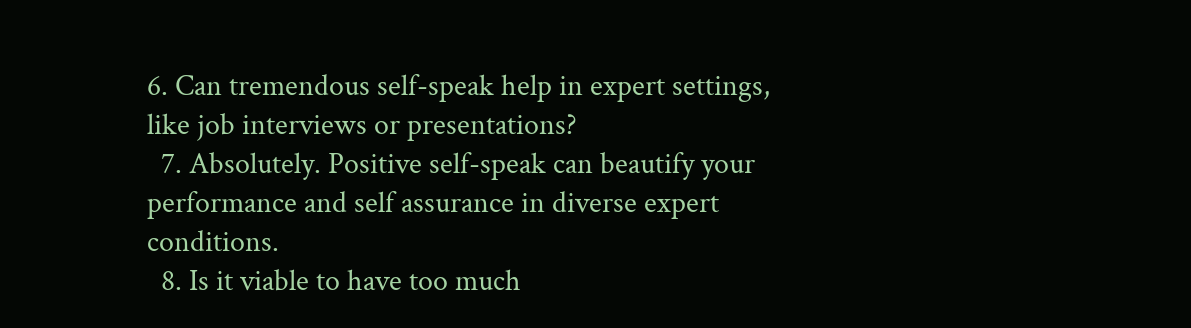6. Can tremendous self-speak help in expert settings, like job interviews or presentations?
  7. Absolutely. Positive self-speak can beautify your performance and self assurance in diverse expert conditions.
  8. Is it viable to have too much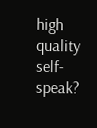high quality self-speak?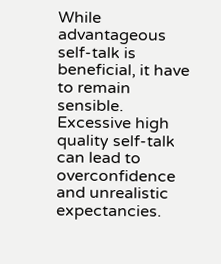While advantageous self-talk is beneficial, it have to remain sensible. Excessive high quality self-talk can lead to overconfidence and unrealistic expectancies.